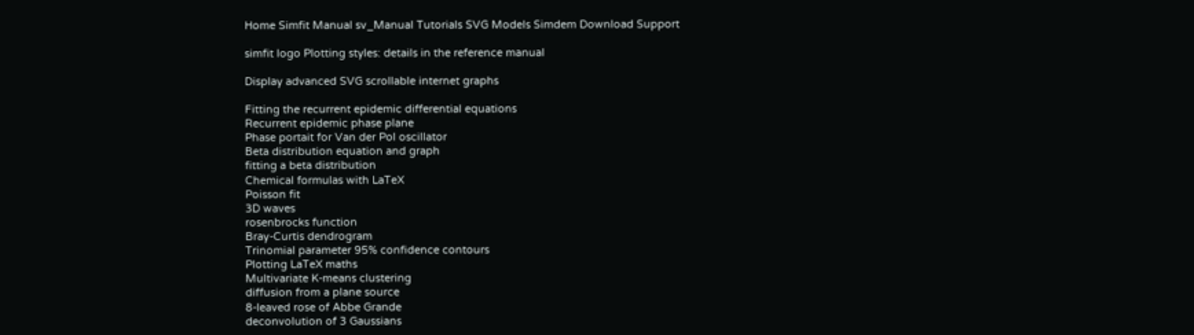Home Simfit Manual sv_Manual Tutorials SVG Models Simdem Download Support

simfit logo Plotting styles: details in the reference manual

Display advanced SVG scrollable internet graphs

Fitting the recurrent epidemic differential equations
Recurrent epidemic phase plane
Phase portait for Van der Pol oscillator
Beta distribution equation and graph
fitting a beta distribution
Chemical formulas with LaTeX
Poisson fit
3D waves
rosenbrocks function
Bray-Curtis dendrogram
Trinomial parameter 95% confidence contours
Plotting LaTeX maths
Multivariate K-means clustering
diffusion from a plane source
8-leaved rose of Abbe Grande
deconvolution of 3 Gaussians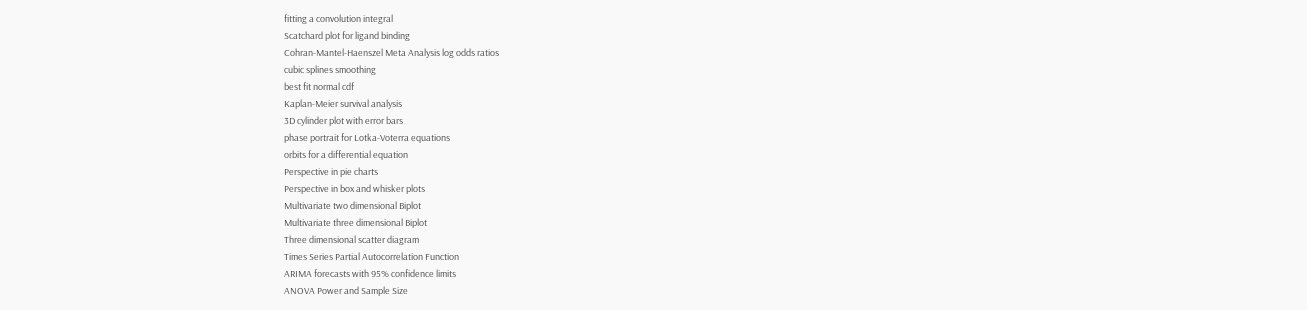fitting a convolution integral
Scatchard plot for ligand binding
Cohran-Mantel-Haenszel Meta Analysis log odds ratios
cubic splines smoothing
best fit normal cdf
Kaplan-Meier survival analysis
3D cylinder plot with error bars
phase portrait for Lotka-Voterra equations
orbits for a differential equation
Perspective in pie charts
Perspective in box and whisker plots
Multivariate two dimensional Biplot
Multivariate three dimensional Biplot
Three dimensional scatter diagram
Times Series Partial Autocorrelation Function
ARIMA forecasts with 95% confidence limits
ANOVA Power and Sample Size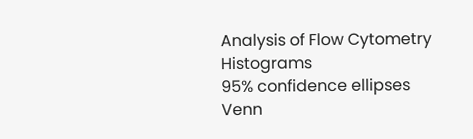Analysis of Flow Cytometry Histograms
95% confidence ellipses
Venn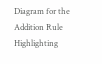Diagram for the Addition Rule
Highlighting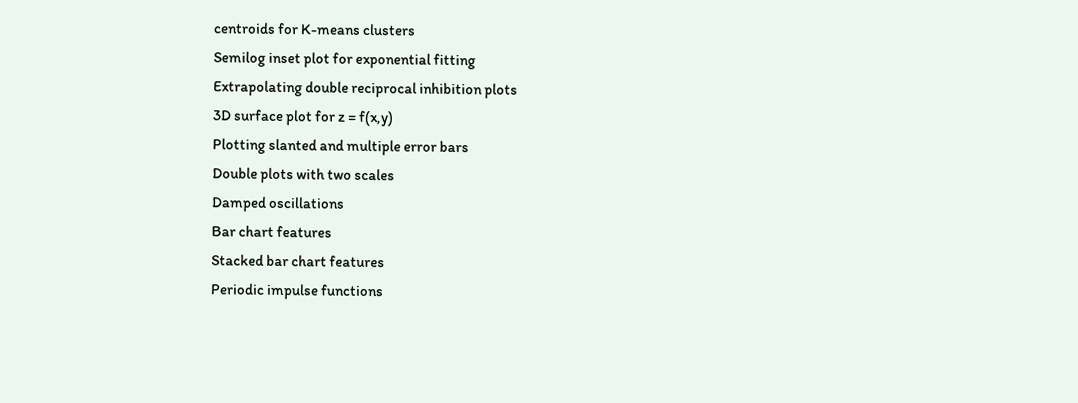centroids for K-means clusters
Semilog inset plot for exponential fitting
Extrapolating double reciprocal inhibition plots
3D surface plot for z = f(x,y)
Plotting slanted and multiple error bars
Double plots with two scales
Damped oscillations
Bar chart features
Stacked bar chart features
Periodic impulse functions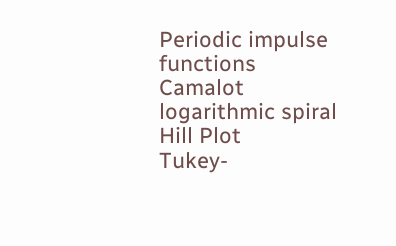Periodic impulse functions
Camalot logarithmic spiral
Hill Plot
Tukey-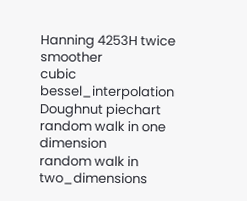Hanning 4253H twice smoother
cubic bessel_interpolation
Doughnut piechart
random walk in one dimension
random walk in two_dimensions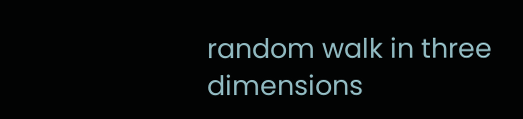random walk in three dimensions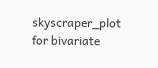skyscraper_plot for bivariate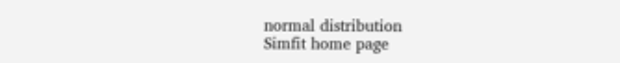normal distribution
Simfit home page